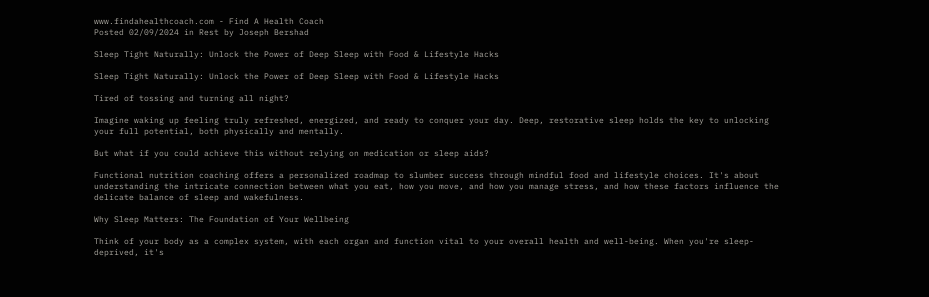www.findahealthcoach.com - Find A Health Coach
Posted 02/09/2024 in Rest by Joseph Bershad

Sleep Tight Naturally: Unlock the Power of Deep Sleep with Food & Lifestyle Hacks

Sleep Tight Naturally: Unlock the Power of Deep Sleep with Food & Lifestyle Hacks

Tired of tossing and turning all night?

Imagine waking up feeling truly refreshed, energized, and ready to conquer your day. Deep, restorative sleep holds the key to unlocking your full potential, both physically and mentally.

But what if you could achieve this without relying on medication or sleep aids?

Functional nutrition coaching offers a personalized roadmap to slumber success through mindful food and lifestyle choices. It's about understanding the intricate connection between what you eat, how you move, and how you manage stress, and how these factors influence the delicate balance of sleep and wakefulness.

Why Sleep Matters: The Foundation of Your Wellbeing

Think of your body as a complex system, with each organ and function vital to your overall health and well-being. When you're sleep-deprived, it's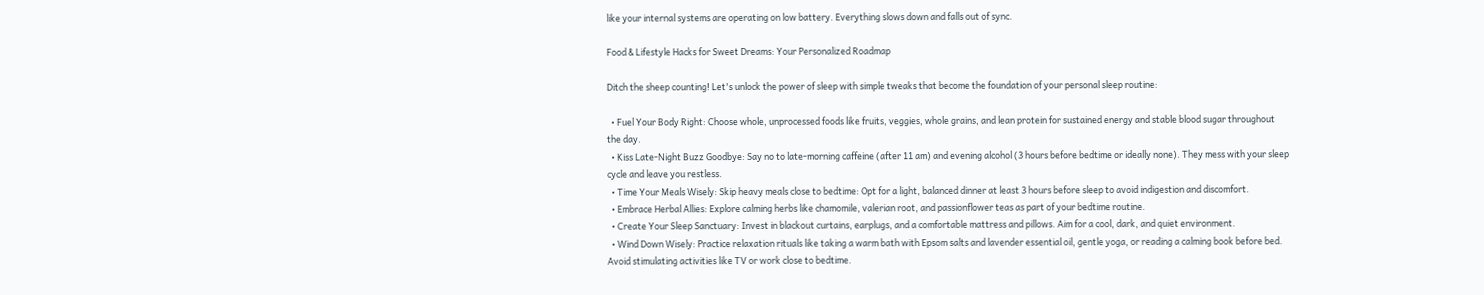like your internal systems are operating on low battery. Everything slows down and falls out of sync.

Food & Lifestyle Hacks for Sweet Dreams: Your Personalized Roadmap

Ditch the sheep counting! Let's unlock the power of sleep with simple tweaks that become the foundation of your personal sleep routine:

  • Fuel Your Body Right: Choose whole, unprocessed foods like fruits, veggies, whole grains, and lean protein for sustained energy and stable blood sugar throughout the day.
  • Kiss Late-Night Buzz Goodbye: Say no to late-morning caffeine (after 11 am) and evening alcohol (3 hours before bedtime or ideally none). They mess with your sleep cycle and leave you restless.
  • Time Your Meals Wisely: Skip heavy meals close to bedtime: Opt for a light, balanced dinner at least 3 hours before sleep to avoid indigestion and discomfort.
  • Embrace Herbal Allies: Explore calming herbs like chamomile, valerian root, and passionflower teas as part of your bedtime routine.
  • Create Your Sleep Sanctuary: Invest in blackout curtains, earplugs, and a comfortable mattress and pillows. Aim for a cool, dark, and quiet environment.
  • Wind Down Wisely: Practice relaxation rituals like taking a warm bath with Epsom salts and lavender essential oil, gentle yoga, or reading a calming book before bed. Avoid stimulating activities like TV or work close to bedtime.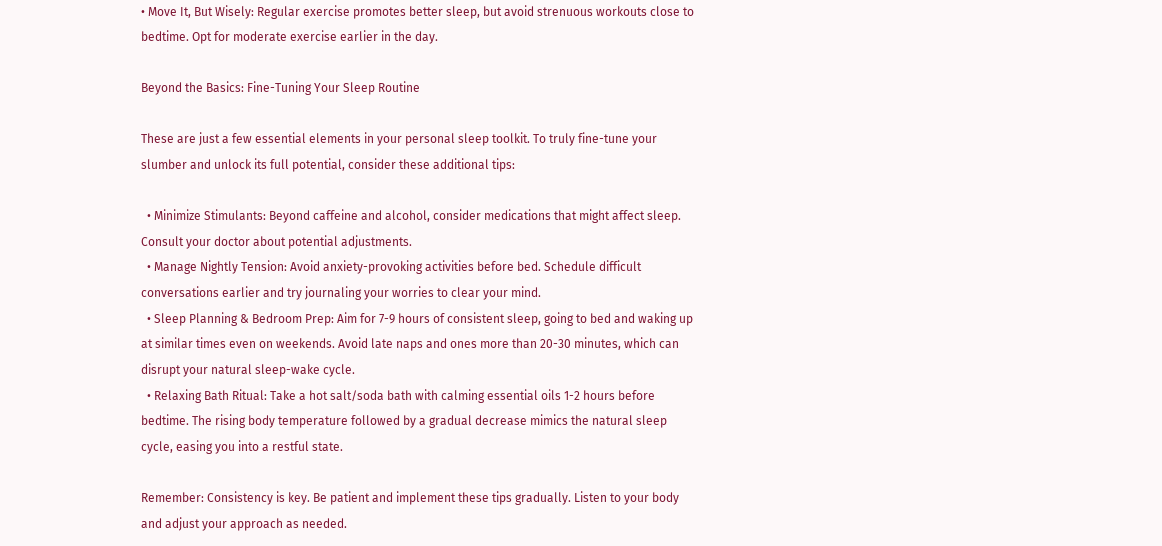• Move It, But Wisely: Regular exercise promotes better sleep, but avoid strenuous workouts close to bedtime. Opt for moderate exercise earlier in the day.

Beyond the Basics: Fine-Tuning Your Sleep Routine

These are just a few essential elements in your personal sleep toolkit. To truly fine-tune your slumber and unlock its full potential, consider these additional tips:

  • Minimize Stimulants: Beyond caffeine and alcohol, consider medications that might affect sleep. Consult your doctor about potential adjustments.
  • Manage Nightly Tension: Avoid anxiety-provoking activities before bed. Schedule difficult conversations earlier and try journaling your worries to clear your mind.
  • Sleep Planning & Bedroom Prep: Aim for 7-9 hours of consistent sleep, going to bed and waking up at similar times even on weekends. Avoid late naps and ones more than 20-30 minutes, which can disrupt your natural sleep-wake cycle.
  • Relaxing Bath Ritual: Take a hot salt/soda bath with calming essential oils 1-2 hours before bedtime. The rising body temperature followed by a gradual decrease mimics the natural sleep cycle, easing you into a restful state.

Remember: Consistency is key. Be patient and implement these tips gradually. Listen to your body and adjust your approach as needed.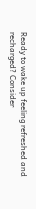Ready to wake up feeling refreshed and recharged? Consider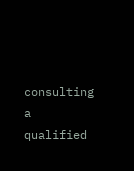consulting a qualified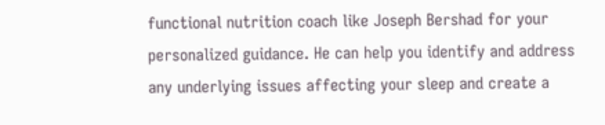functional nutrition coach like Joseph Bershad for your personalized guidance. He can help you identify and address any underlying issues affecting your sleep and create a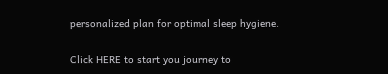personalized plan for optimal sleep hygiene.

Click HERE to start you journey to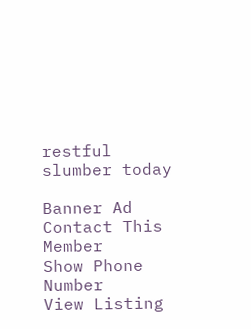restful slumber today

Banner Ad
Contact This Member
Show Phone Number
View Listing